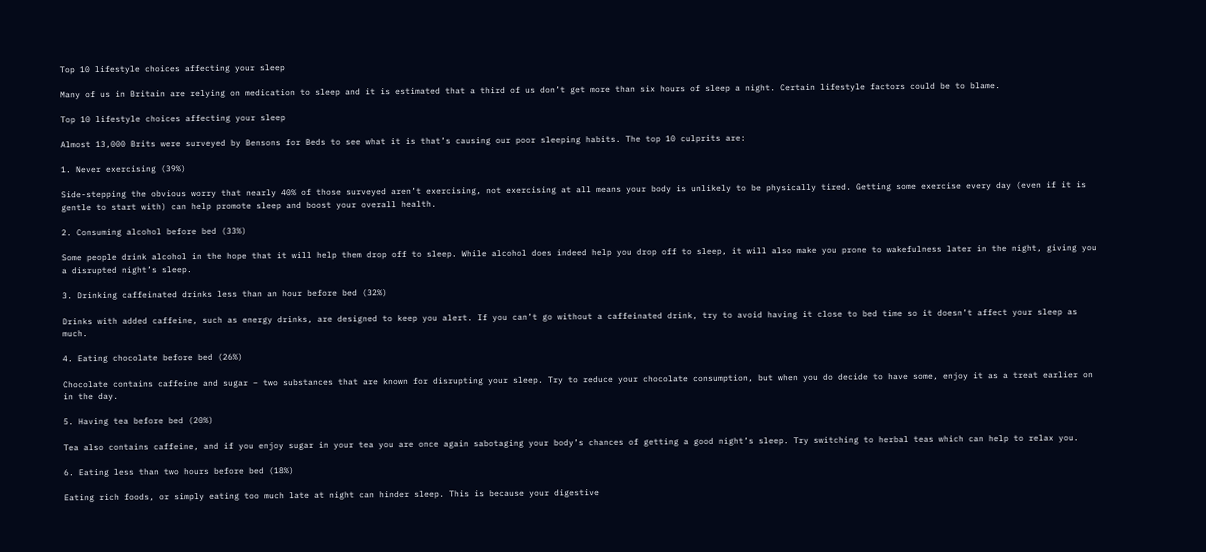Top 10 lifestyle choices affecting your sleep

Many of us in Britain are relying on medication to sleep and it is estimated that a third of us don’t get more than six hours of sleep a night. Certain lifestyle factors could be to blame.

Top 10 lifestyle choices affecting your sleep

Almost 13,000 Brits were surveyed by Bensons for Beds to see what it is that’s causing our poor sleeping habits. The top 10 culprits are:

1. Never exercising (39%)

Side-stepping the obvious worry that nearly 40% of those surveyed aren’t exercising, not exercising at all means your body is unlikely to be physically tired. Getting some exercise every day (even if it is gentle to start with) can help promote sleep and boost your overall health.

2. Consuming alcohol before bed (33%)

Some people drink alcohol in the hope that it will help them drop off to sleep. While alcohol does indeed help you drop off to sleep, it will also make you prone to wakefulness later in the night, giving you a disrupted night’s sleep.

3. Drinking caffeinated drinks less than an hour before bed (32%)

Drinks with added caffeine, such as energy drinks, are designed to keep you alert. If you can’t go without a caffeinated drink, try to avoid having it close to bed time so it doesn’t affect your sleep as much.

4. Eating chocolate before bed (26%)

Chocolate contains caffeine and sugar – two substances that are known for disrupting your sleep. Try to reduce your chocolate consumption, but when you do decide to have some, enjoy it as a treat earlier on in the day.

5. Having tea before bed (20%)

Tea also contains caffeine, and if you enjoy sugar in your tea you are once again sabotaging your body’s chances of getting a good night’s sleep. Try switching to herbal teas which can help to relax you.

6. Eating less than two hours before bed (18%)

Eating rich foods, or simply eating too much late at night can hinder sleep. This is because your digestive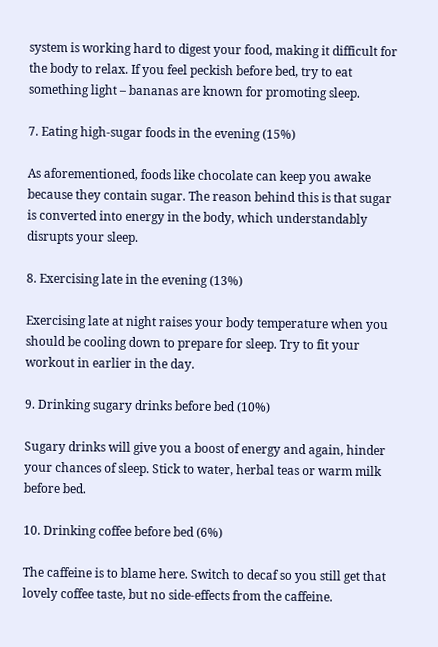system is working hard to digest your food, making it difficult for the body to relax. If you feel peckish before bed, try to eat something light – bananas are known for promoting sleep.

7. Eating high-sugar foods in the evening (15%)

As aforementioned, foods like chocolate can keep you awake because they contain sugar. The reason behind this is that sugar is converted into energy in the body, which understandably disrupts your sleep.

8. Exercising late in the evening (13%)

Exercising late at night raises your body temperature when you should be cooling down to prepare for sleep. Try to fit your workout in earlier in the day.

9. Drinking sugary drinks before bed (10%)

Sugary drinks will give you a boost of energy and again, hinder your chances of sleep. Stick to water, herbal teas or warm milk before bed.

10. Drinking coffee before bed (6%)

The caffeine is to blame here. Switch to decaf so you still get that lovely coffee taste, but no side-effects from the caffeine.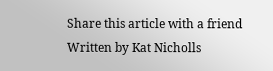Share this article with a friend
Written by Kat Nicholls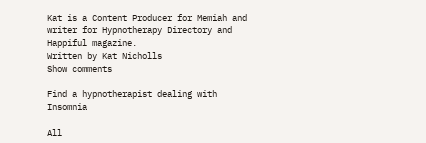Kat is a Content Producer for Memiah and writer for Hypnotherapy Directory and Happiful magazine.
Written by Kat Nicholls
Show comments

Find a hypnotherapist dealing with Insomnia

All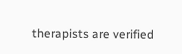therapists are verified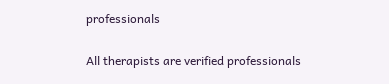professionals

All therapists are verified professionals